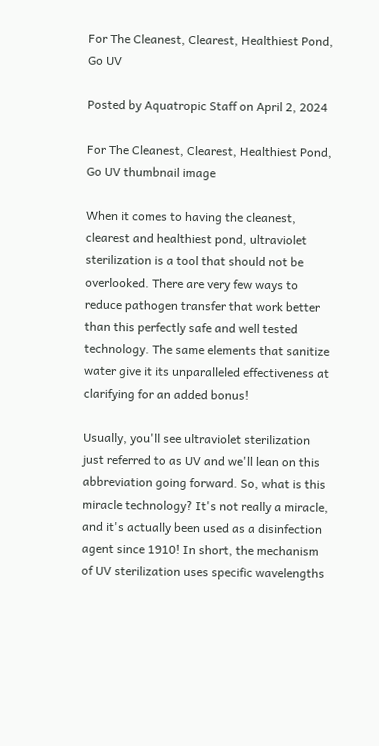For The Cleanest, Clearest, Healthiest Pond, Go UV

Posted by Aquatropic Staff on April 2, 2024

For The Cleanest, Clearest, Healthiest Pond, Go UV thumbnail image

When it comes to having the cleanest, clearest and healthiest pond, ultraviolet sterilization is a tool that should not be overlooked. There are very few ways to reduce pathogen transfer that work better than this perfectly safe and well tested technology. The same elements that sanitize water give it its unparalleled effectiveness at clarifying for an added bonus!

Usually, you'll see ultraviolet sterilization just referred to as UV and we'll lean on this abbreviation going forward. So, what is this miracle technology? It's not really a miracle, and it's actually been used as a disinfection agent since 1910! In short, the mechanism of UV sterilization uses specific wavelengths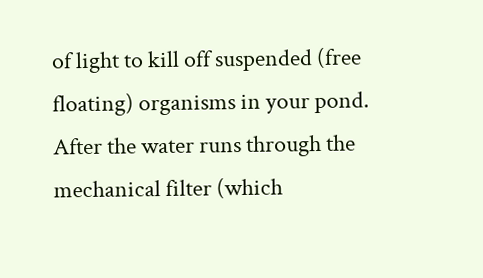of light to kill off suspended (free floating) organisms in your pond. After the water runs through the mechanical filter (which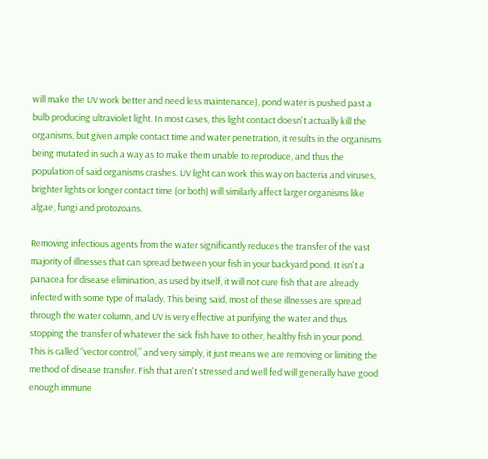will make the UV work better and need less maintenance), pond water is pushed past a bulb producing ultraviolet light. In most cases, this light contact doesn't actually kill the organisms, but given ample contact time and water penetration, it results in the organisms being mutated in such a way as to make them unable to reproduce, and thus the population of said organisms crashes. UV light can work this way on bacteria and viruses, brighter lights or longer contact time (or both) will similarly affect larger organisms like algae, fungi and protozoans.

Removing infectious agents from the water significantly reduces the transfer of the vast majority of illnesses that can spread between your fish in your backyard pond. It isn't a panacea for disease elimination, as used by itself, it will not cure fish that are already infected with some type of malady. This being said, most of these illnesses are spread through the water column, and UV is very effective at purifying the water and thus stopping the transfer of whatever the sick fish have to other, healthy fish in your pond. This is called “vector control,” and very simply, it just means we are removing or limiting the method of disease transfer. Fish that aren't stressed and well fed will generally have good enough immune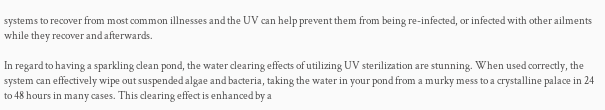systems to recover from most common illnesses and the UV can help prevent them from being re-infected, or infected with other ailments while they recover and afterwards.

In regard to having a sparkling clean pond, the water clearing effects of utilizing UV sterilization are stunning. When used correctly, the system can effectively wipe out suspended algae and bacteria, taking the water in your pond from a murky mess to a crystalline palace in 24 to 48 hours in many cases. This clearing effect is enhanced by a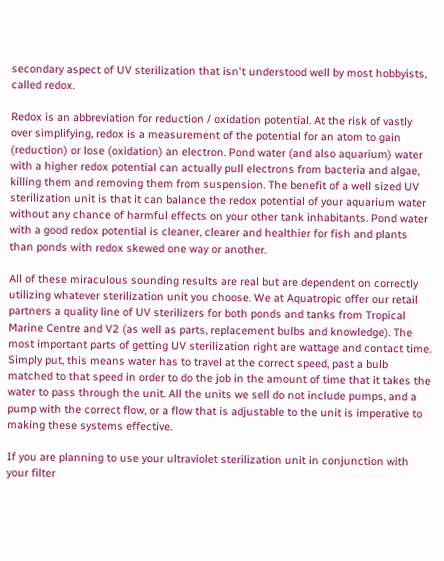secondary aspect of UV sterilization that isn't understood well by most hobbyists, called redox.

Redox is an abbreviation for reduction / oxidation potential. At the risk of vastly over simplifying, redox is a measurement of the potential for an atom to gain (reduction) or lose (oxidation) an electron. Pond water (and also aquarium) water with a higher redox potential can actually pull electrons from bacteria and algae, killing them and removing them from suspension. The benefit of a well sized UV sterilization unit is that it can balance the redox potential of your aquarium water without any chance of harmful effects on your other tank inhabitants. Pond water with a good redox potential is cleaner, clearer and healthier for fish and plants than ponds with redox skewed one way or another.

All of these miraculous sounding results are real but are dependent on correctly utilizing whatever sterilization unit you choose. We at Aquatropic offer our retail partners a quality line of UV sterilizers for both ponds and tanks from Tropical Marine Centre and V2 (as well as parts, replacement bulbs and knowledge). The most important parts of getting UV sterilization right are wattage and contact time. Simply put, this means water has to travel at the correct speed, past a bulb matched to that speed in order to do the job in the amount of time that it takes the water to pass through the unit. All the units we sell do not include pumps, and a pump with the correct flow, or a flow that is adjustable to the unit is imperative to making these systems effective.

If you are planning to use your ultraviolet sterilization unit in conjunction with your filter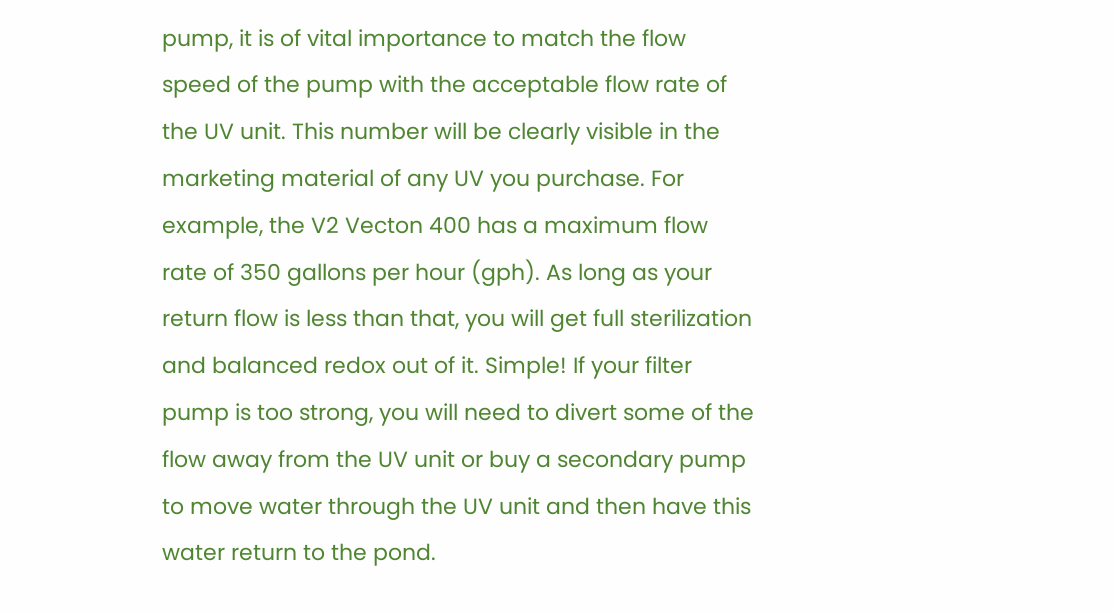pump, it is of vital importance to match the flow speed of the pump with the acceptable flow rate of the UV unit. This number will be clearly visible in the marketing material of any UV you purchase. For example, the V2 Vecton 400 has a maximum flow rate of 350 gallons per hour (gph). As long as your return flow is less than that, you will get full sterilization and balanced redox out of it. Simple! If your filter pump is too strong, you will need to divert some of the flow away from the UV unit or buy a secondary pump to move water through the UV unit and then have this water return to the pond.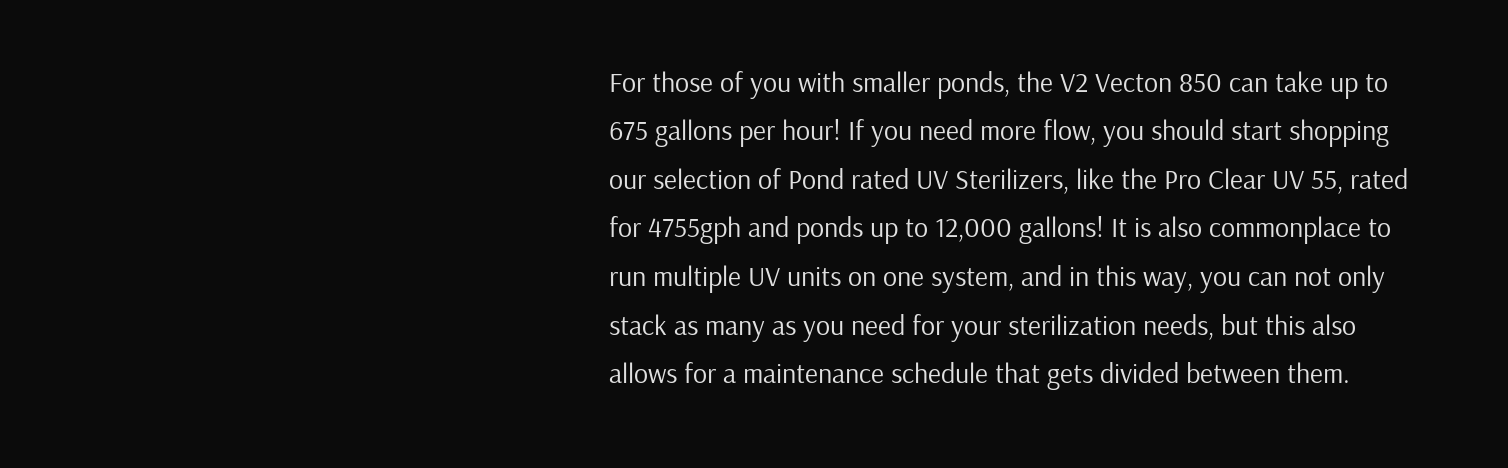For those of you with smaller ponds, the V2 Vecton 850 can take up to 675 gallons per hour! If you need more flow, you should start shopping our selection of Pond rated UV Sterilizers, like the Pro Clear UV 55, rated for 4755gph and ponds up to 12,000 gallons! It is also commonplace to run multiple UV units on one system, and in this way, you can not only stack as many as you need for your sterilization needs, but this also allows for a maintenance schedule that gets divided between them.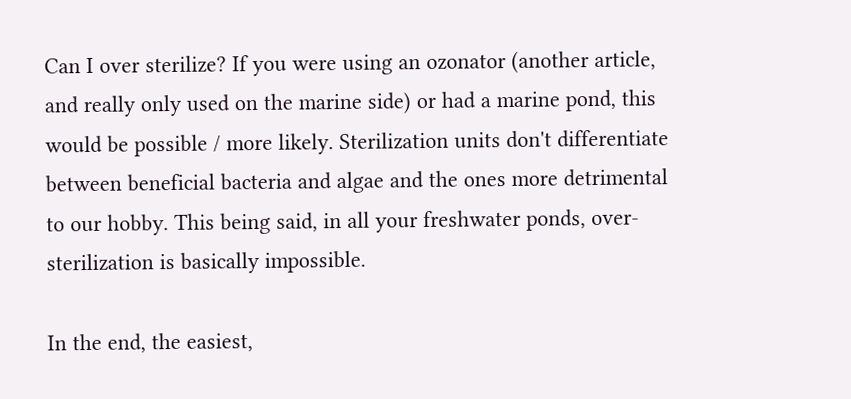Can I over sterilize? If you were using an ozonator (another article, and really only used on the marine side) or had a marine pond, this would be possible / more likely. Sterilization units don't differentiate between beneficial bacteria and algae and the ones more detrimental to our hobby. This being said, in all your freshwater ponds, over-sterilization is basically impossible.

In the end, the easiest,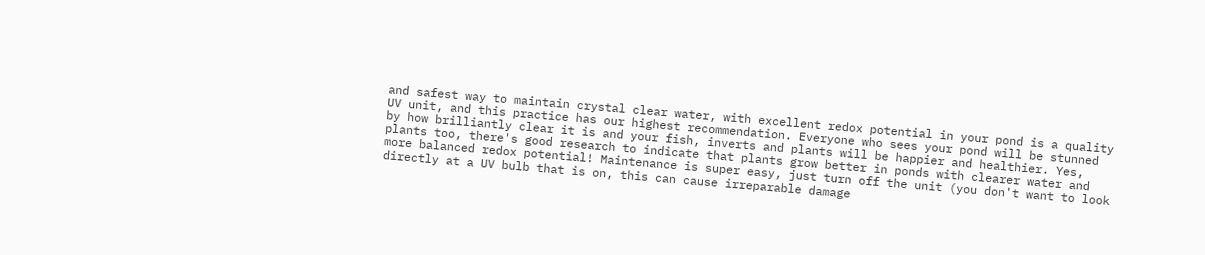and safest way to maintain crystal clear water, with excellent redox potential in your pond is a quality UV unit, and this practice has our highest recommendation. Everyone who sees your pond will be stunned by how brilliantly clear it is and your fish, inverts and plants will be happier and healthier. Yes, plants too, there's good research to indicate that plants grow better in ponds with clearer water and more balanced redox potential! Maintenance is super easy, just turn off the unit (you don't want to look directly at a UV bulb that is on, this can cause irreparable damage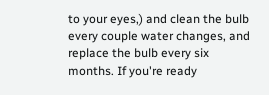to your eyes,) and clean the bulb every couple water changes, and replace the bulb every six months. If you're ready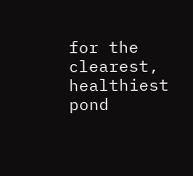for the clearest, healthiest pond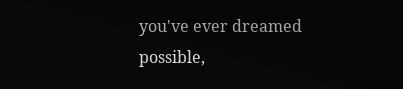you've ever dreamed possible,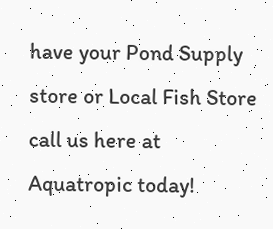have your Pond Supply store or Local Fish Store call us here at Aquatropic today!